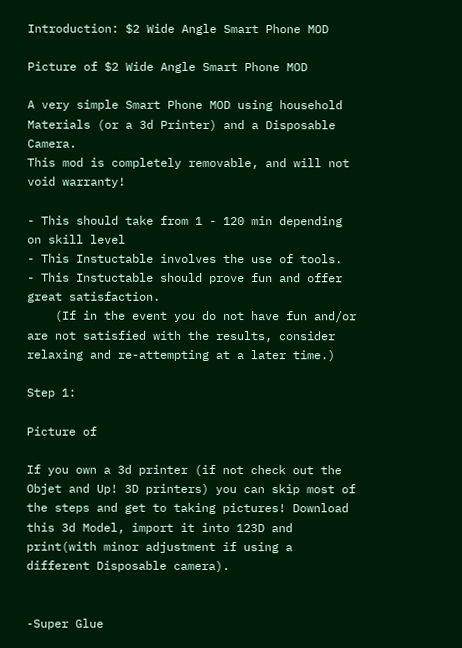Introduction: $2 Wide Angle Smart Phone MOD

Picture of $2 Wide Angle Smart Phone MOD

A very simple Smart Phone MOD using household Materials (or a 3d Printer) and a Disposable Camera.
This mod is completely removable, and will not void warranty!

- This should take from 1 - 120 min depending on skill level
- This Instuctable involves the use of tools.
- This Instuctable should prove fun and offer great satisfaction.
    (If in the event you do not have fun and/or are not satisfied with the results, consider relaxing and re-attempting at a later time.)

Step 1:

Picture of

If you own a 3d printer (if not check out the Objet and Up! 3D printers) you can skip most of the steps and get to taking pictures! Download this 3d Model, import it into 123D and print(with minor adjustment if using a different Disposable camera).


-Super Glue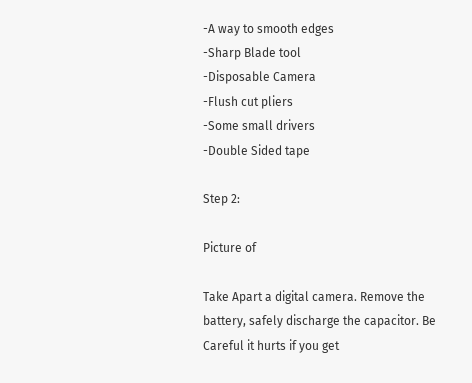-A way to smooth edges
-Sharp Blade tool
-Disposable Camera
-Flush cut pliers
-Some small drivers
-Double Sided tape

Step 2:

Picture of

Take Apart a digital camera. Remove the battery, safely discharge the capacitor. Be Careful it hurts if you get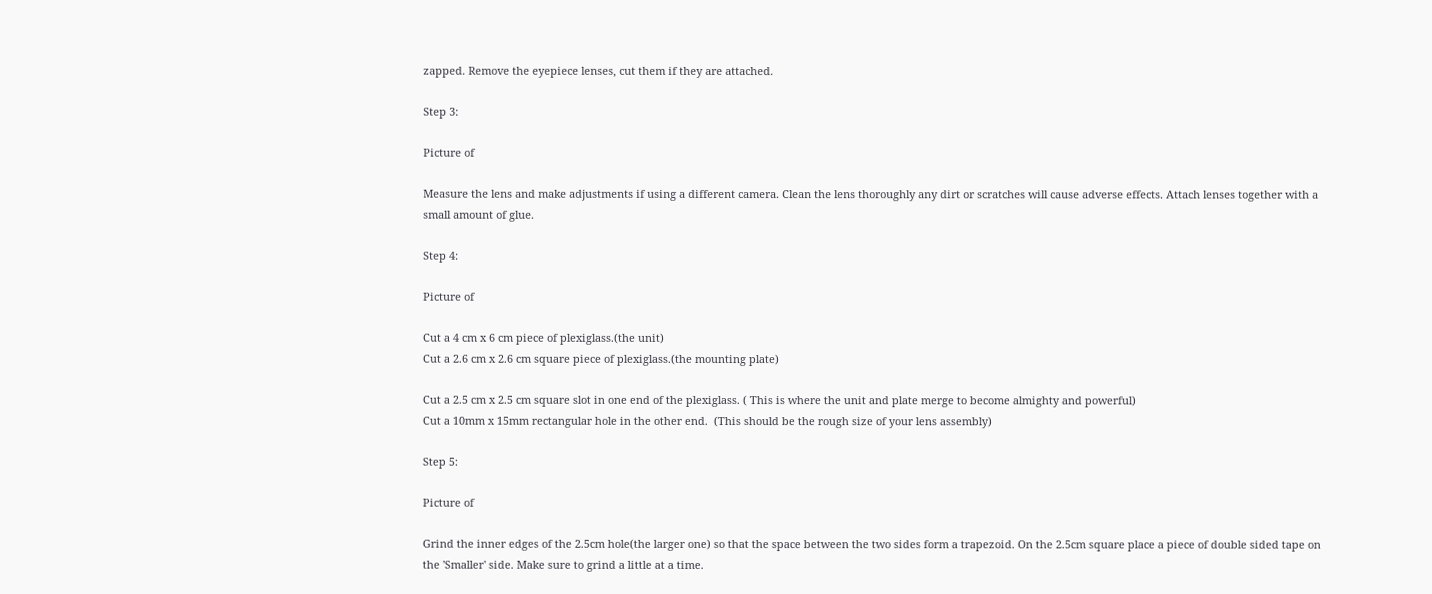zapped. Remove the eyepiece lenses, cut them if they are attached.

Step 3:

Picture of

Measure the lens and make adjustments if using a different camera. Clean the lens thoroughly any dirt or scratches will cause adverse effects. Attach lenses together with a small amount of glue.

Step 4:

Picture of

Cut a 4 cm x 6 cm piece of plexiglass.(the unit)
Cut a 2.6 cm x 2.6 cm square piece of plexiglass.(the mounting plate)

Cut a 2.5 cm x 2.5 cm square slot in one end of the plexiglass. ( This is where the unit and plate merge to become almighty and powerful)
Cut a 10mm x 15mm rectangular hole in the other end.  (This should be the rough size of your lens assembly)

Step 5:

Picture of

Grind the inner edges of the 2.5cm hole(the larger one) so that the space between the two sides form a trapezoid. On the 2.5cm square place a piece of double sided tape on the 'Smaller' side. Make sure to grind a little at a time.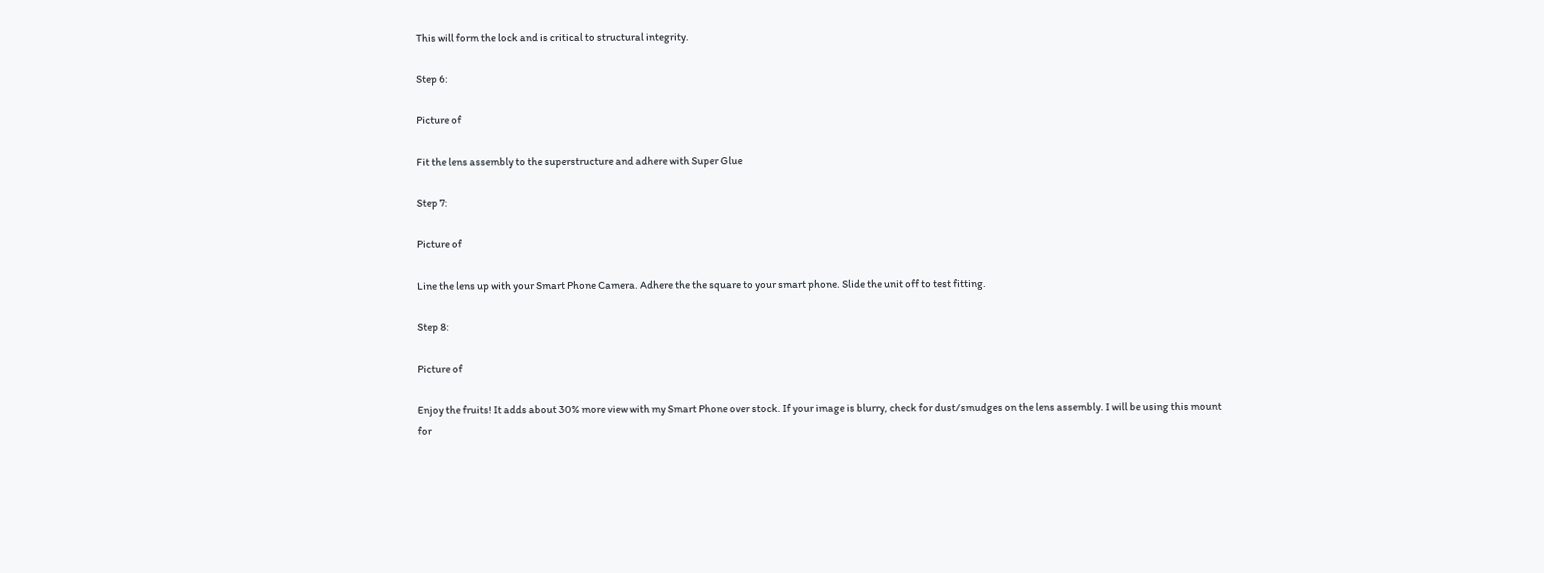This will form the lock and is critical to structural integrity.

Step 6:

Picture of

Fit the lens assembly to the superstructure and adhere with Super Glue

Step 7:

Picture of

Line the lens up with your Smart Phone Camera. Adhere the the square to your smart phone. Slide the unit off to test fitting.

Step 8:

Picture of

Enjoy the fruits! It adds about 30% more view with my Smart Phone over stock. If your image is blurry, check for dust/smudges on the lens assembly. I will be using this mount for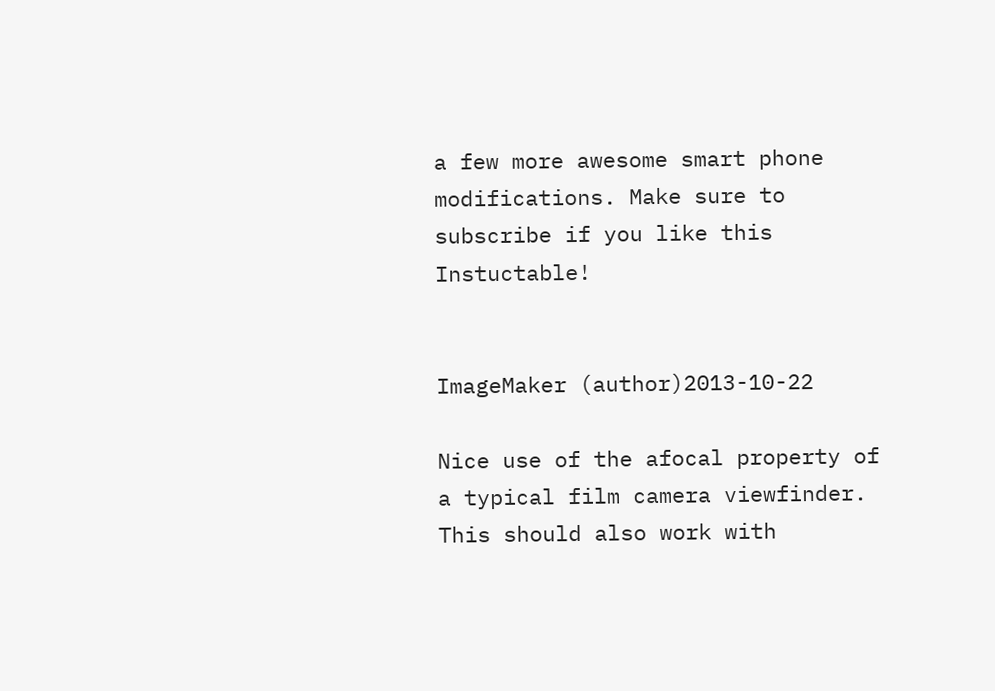a few more awesome smart phone modifications. Make sure to subscribe if you like this Instuctable!


ImageMaker (author)2013-10-22

Nice use of the afocal property of a typical film camera viewfinder. This should also work with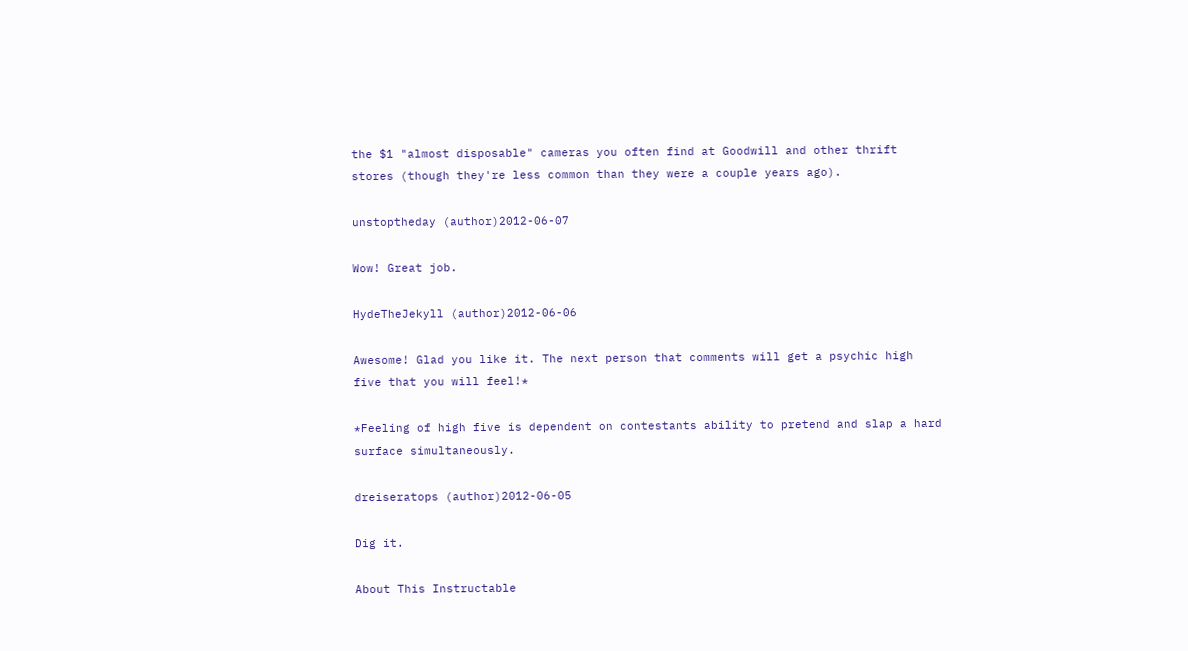the $1 "almost disposable" cameras you often find at Goodwill and other thrift stores (though they're less common than they were a couple years ago).

unstoptheday (author)2012-06-07

Wow! Great job.

HydeTheJekyll (author)2012-06-06

Awesome! Glad you like it. The next person that comments will get a psychic high five that you will feel!*

*Feeling of high five is dependent on contestants ability to pretend and slap a hard surface simultaneously.

dreiseratops (author)2012-06-05

Dig it.

About This Instructable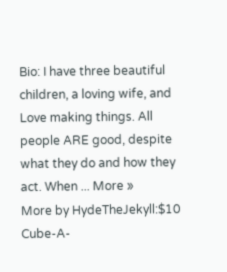Bio: I have three beautiful children, a loving wife, and Love making things. All people ARE good, despite what they do and how they act. When ... More »
More by HydeTheJekyll:$10 Cube-A-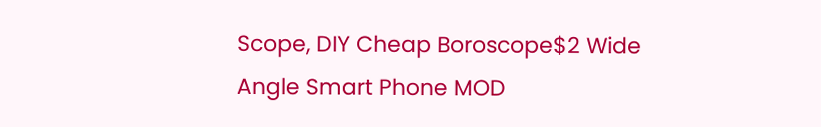Scope, DIY Cheap Boroscope$2 Wide Angle Smart Phone MOD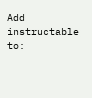Add instructable to: